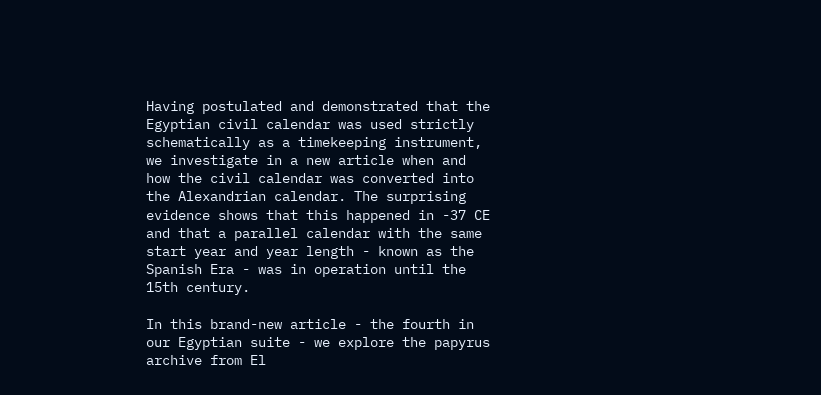Having postulated and demonstrated that the Egyptian civil calendar was used strictly schematically as a timekeeping instrument, we investigate in a new article when and how the civil calendar was converted into the Alexandrian calendar. The surprising evidence shows that this happened in -37 CE and that a parallel calendar with the same start year and year length - known as the Spanish Era - was in operation until the 15th century.

In this brand-new article - the fourth in our Egyptian suite - we explore the papyrus archive from El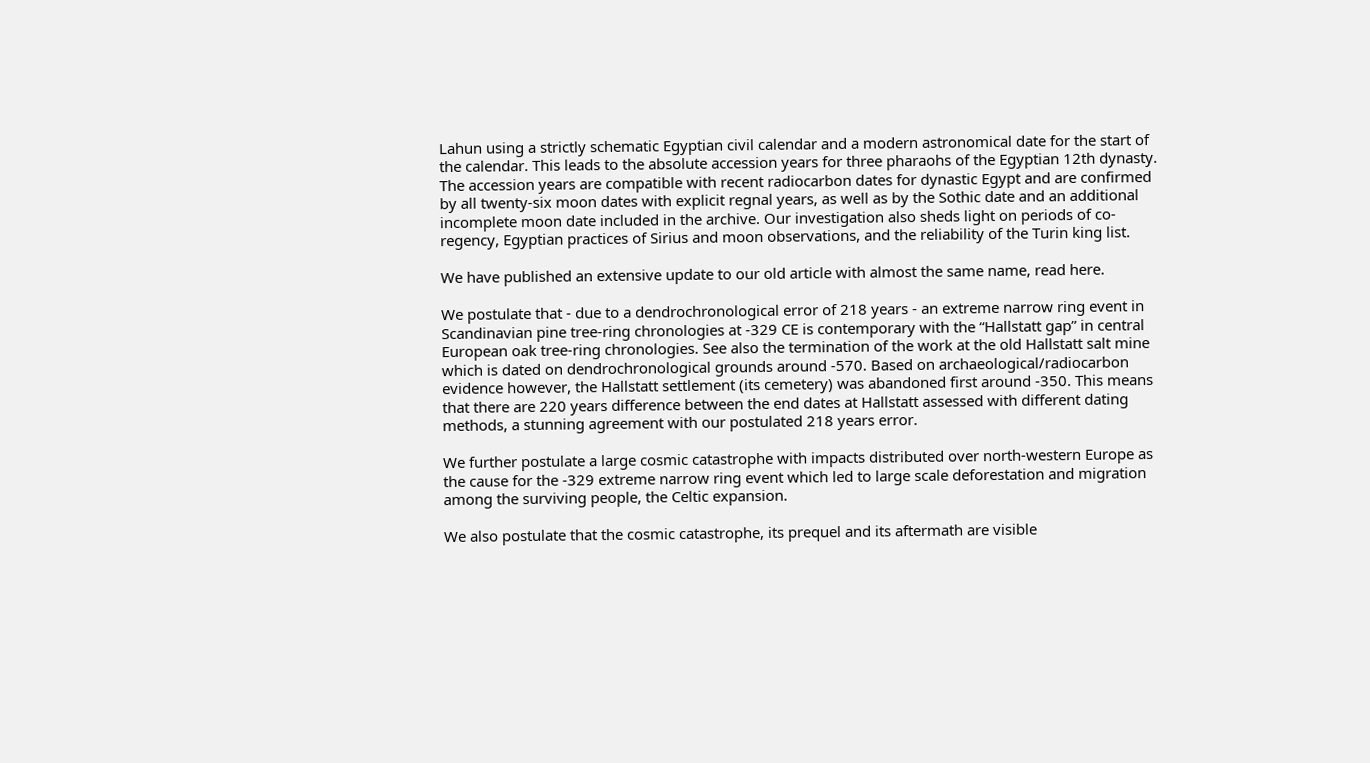Lahun using a strictly schematic Egyptian civil calendar and a modern astronomical date for the start of the calendar. This leads to the absolute accession years for three pharaohs of the Egyptian 12th dynasty. The accession years are compatible with recent radiocarbon dates for dynastic Egypt and are confirmed by all twenty-six moon dates with explicit regnal years, as well as by the Sothic date and an additional incomplete moon date included in the archive. Our investigation also sheds light on periods of co-regency, Egyptian practices of Sirius and moon observations, and the reliability of the Turin king list.

We have published an extensive update to our old article with almost the same name, read here.

We postulate that - due to a dendrochronological error of 218 years - an extreme narrow ring event in Scandinavian pine tree-ring chronologies at -329 CE is contemporary with the “Hallstatt gap” in central European oak tree-ring chronologies. See also the termination of the work at the old Hallstatt salt mine which is dated on dendrochronological grounds around -570. Based on archaeological/radiocarbon evidence however, the Hallstatt settlement (its cemetery) was abandoned first around -350. This means that there are 220 years difference between the end dates at Hallstatt assessed with different dating methods, a stunning agreement with our postulated 218 years error.

We further postulate a large cosmic catastrophe with impacts distributed over north-western Europe as the cause for the -329 extreme narrow ring event which led to large scale deforestation and migration among the surviving people, the Celtic expansion.

We also postulate that the cosmic catastrophe, its prequel and its aftermath are visible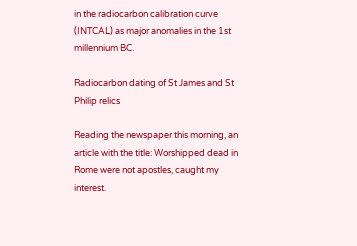in the radiocarbon calibration curve (INTCAL) as major anomalies in the 1st millennium BC.

Radiocarbon dating of St James and St Philip relics

Reading the newspaper this morning, an article with the title: Worshipped dead in Rome were not apostles, caught my interest.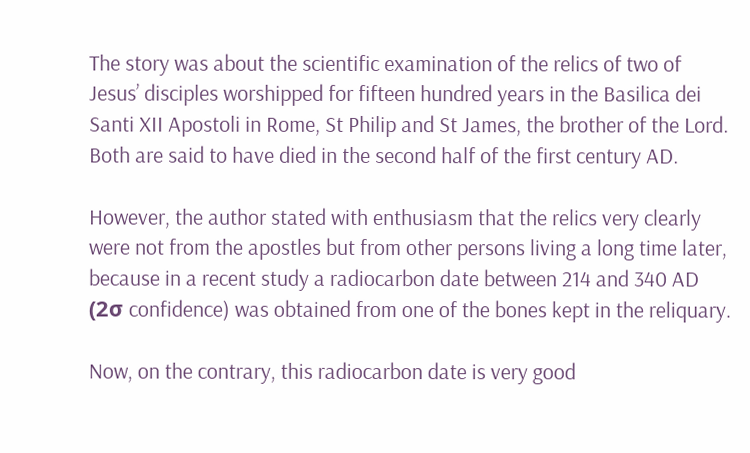The story was about the scientific examination of the relics of two of Jesus’ disciples worshipped for fifteen hundred years in the Basilica dei Santi XII Apostoli in Rome, St Philip and St James, the brother of the Lord. Both are said to have died in the second half of the first century AD.

However, the author stated with enthusiasm that the relics very clearly were not from the apostles but from other persons living a long time later, because in a recent study a radiocarbon date between 214 and 340 AD (2σ confidence) was obtained from one of the bones kept in the reliquary.

Now, on the contrary, this radiocarbon date is very good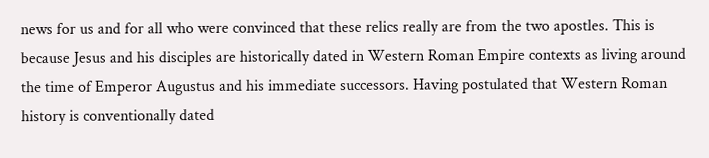news for us and for all who were convinced that these relics really are from the two apostles. This is because Jesus and his disciples are historically dated in Western Roman Empire contexts as living around the time of Emperor Augustus and his immediate successors. Having postulated that Western Roman history is conventionally dated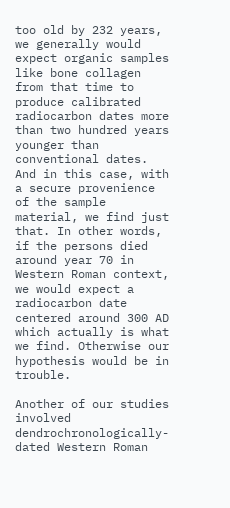too old by 232 years, we generally would expect organic samples like bone collagen from that time to produce calibrated radiocarbon dates more than two hundred years younger than conventional dates. And in this case, with a secure provenience of the sample material, we find just that. In other words, if the persons died around year 70 in Western Roman context, we would expect a radiocarbon date centered around 300 AD which actually is what we find. Otherwise our hypothesis would be in trouble.

Another of our studies involved dendrochronologically-dated Western Roman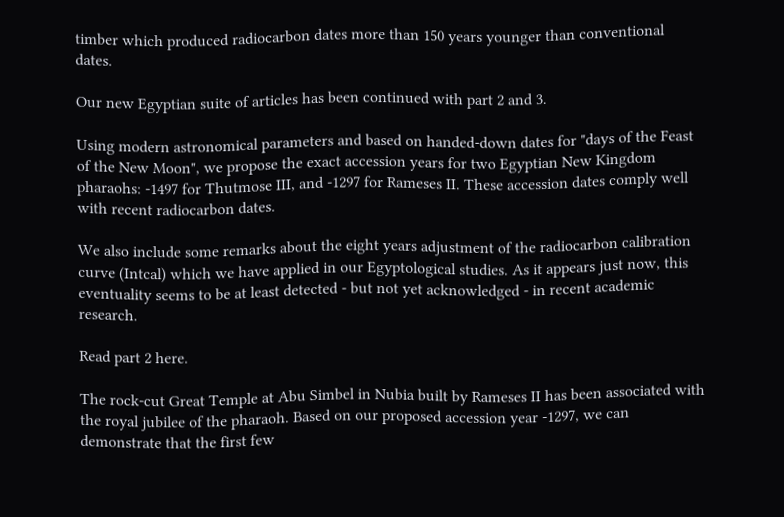timber which produced radiocarbon dates more than 150 years younger than conventional dates.

Our new Egyptian suite of articles has been continued with part 2 and 3.

Using modern astronomical parameters and based on handed-down dates for "days of the Feast of the New Moon", we propose the exact accession years for two Egyptian New Kingdom pharaohs: -1497 for Thutmose III, and -1297 for Rameses II. These accession dates comply well with recent radiocarbon dates.

We also include some remarks about the eight years adjustment of the radiocarbon calibration curve (Intcal) which we have applied in our Egyptological studies. As it appears just now, this eventuality seems to be at least detected - but not yet acknowledged - in recent academic research.

Read part 2 here.

The rock-cut Great Temple at Abu Simbel in Nubia built by Rameses II has been associated with the royal jubilee of the pharaoh. Based on our proposed accession year -1297, we can demonstrate that the first few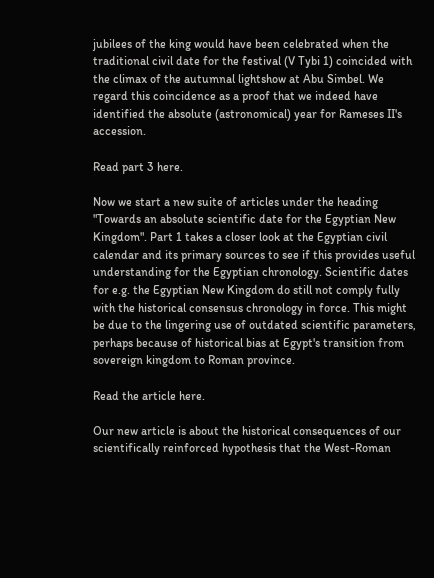jubilees of the king would have been celebrated when the traditional civil date for the festival (V Tybi 1) coincided with the climax of the autumnal lightshow at Abu Simbel. We regard this coincidence as a proof that we indeed have identified the absolute (astronomical) year for Rameses II's accession.

Read part 3 here.

Now we start a new suite of articles under the heading "Towards an absolute scientific date for the Egyptian New Kingdom". Part 1 takes a closer look at the Egyptian civil calendar and its primary sources to see if this provides useful understanding for the Egyptian chronology. Scientific dates for e.g. the Egyptian New Kingdom do still not comply fully with the historical consensus chronology in force. This might be due to the lingering use of outdated scientific parameters, perhaps because of historical bias at Egypt's transition from sovereign kingdom to Roman province.

Read the article here.

Our new article is about the historical consequences of our scientifically reinforced hypothesis that the West-Roman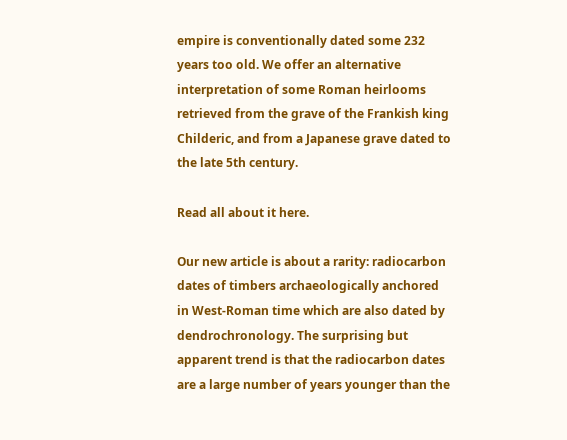empire is conventionally dated some 232 years too old. We offer an alternative interpretation of some Roman heirlooms retrieved from the grave of the Frankish king Childeric, and from a Japanese grave dated to the late 5th century.

Read all about it here.

Our new article is about a rarity: radiocarbon dates of timbers archaeologically anchored in West-Roman time which are also dated by dendrochronology. The surprising but apparent trend is that the radiocarbon dates are a large number of years younger than the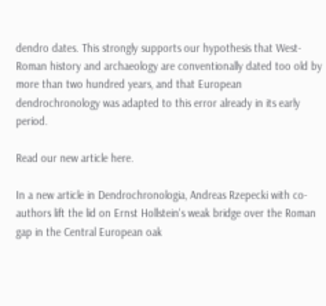dendro dates. This strongly supports our hypothesis that West-Roman history and archaeology are conventionally dated too old by more than two hundred years, and that European dendrochronology was adapted to this error already in its early period.

Read our new article here.

In a new article in Dendrochronologia, Andreas Rzepecki with co-authors lift the lid on Ernst Hollstein's weak bridge over the Roman gap in the Central European oak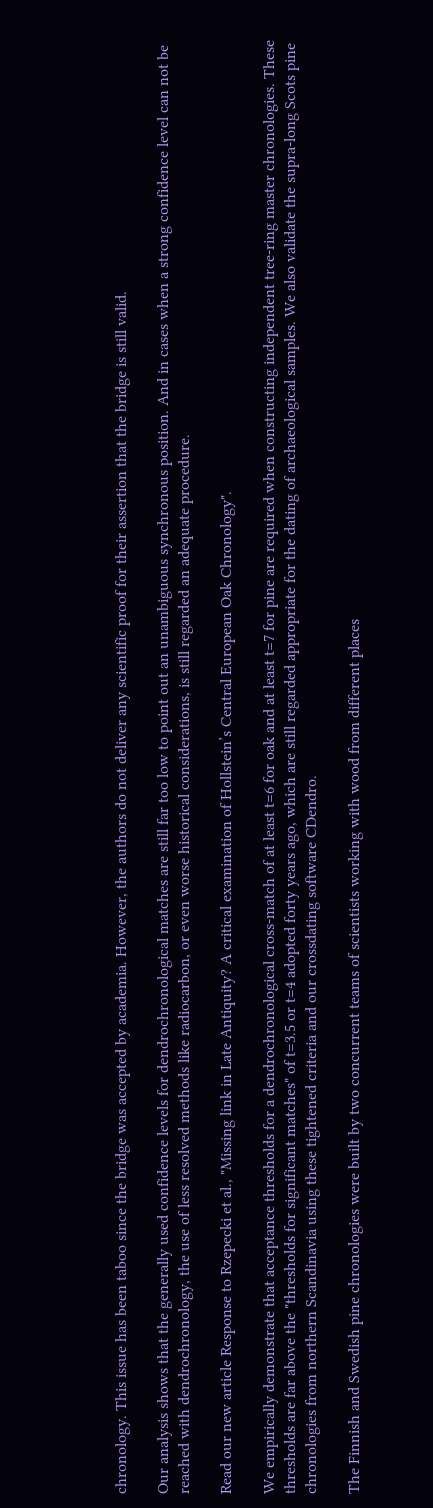chronology. This issue has been taboo since the bridge was accepted by academia. However, the authors do not deliver any scientific proof for their assertion that the bridge is still valid.

Our analysis shows that the generally used confidence levels for dendrochronological matches are still far too low to point out an unambiguous synchronous position. And in cases when a strong confidence level can not be reached with dendrochronology, the use of less resolved methods like radiocarbon, or even worse historical considerations, is still regarded an adequate procedure.

Read our new article Response to Rzepecki et al., "Missing link in Late Antiquity? A critical examination of Hollstein’s Central European Oak Chronology".

We empirically demonstrate that acceptance thresholds for a dendrochronological cross-match of at least t=6 for oak and at least t=7 for pine are required when constructing independent tree-ring master chronologies. These thresholds are far above the "thresholds for significant matches" of t=3.5 or t=4 adopted forty years ago, which are still regarded appropriate for the dating of archaeological samples. We also validate the supra-long Scots pine chronologies from northern Scandinavia using these tightened criteria and our crossdating software CDendro.

The Finnish and Swedish pine chronologies were built by two concurrent teams of scientists working with wood from different places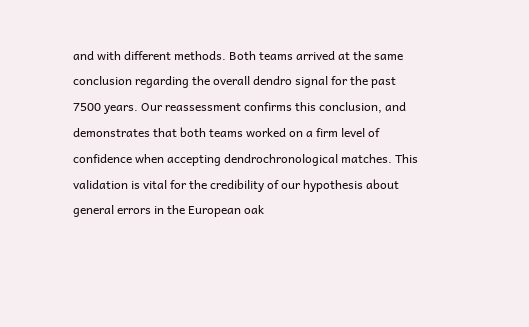and with different methods. Both teams arrived at the same conclusion regarding the overall dendro signal for the past 7500 years. Our reassessment confirms this conclusion, and demonstrates that both teams worked on a firm level of confidence when accepting dendrochronological matches. This validation is vital for the credibility of our hypothesis about general errors in the European oak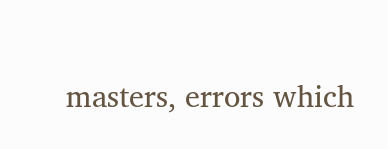masters, errors which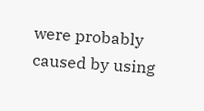were probably caused by using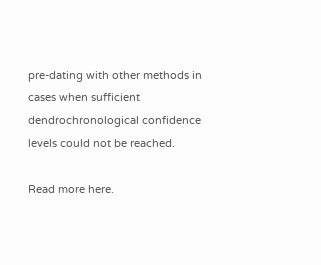pre-dating with other methods in cases when sufficient dendrochronological confidence levels could not be reached.

Read more here.